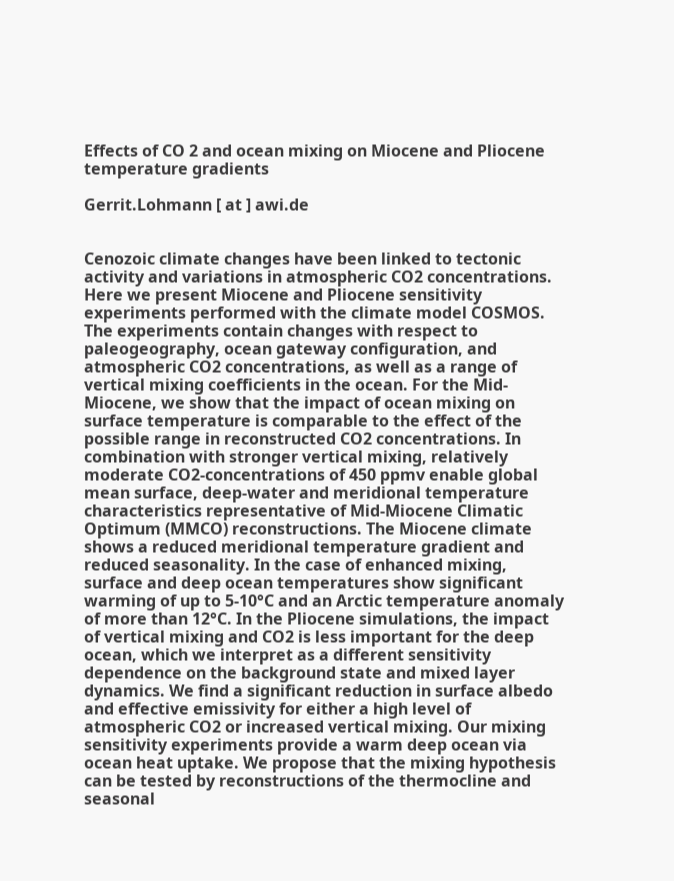Effects of CO 2 and ocean mixing on Miocene and Pliocene temperature gradients

Gerrit.Lohmann [ at ] awi.de


Cenozoic climate changes have been linked to tectonic activity and variations in atmospheric CO2 concentrations. Here we present Miocene and Pliocene sensitivity experiments performed with the climate model COSMOS. The experiments contain changes with respect to paleogeography, ocean gateway configuration, and atmospheric CO2 concentrations, as well as a range of vertical mixing coefficients in the ocean. For the Mid-Miocene, we show that the impact of ocean mixing on surface temperature is comparable to the effect of the possible range in reconstructed CO2 concentrations. In combination with stronger vertical mixing, relatively moderate CO2-concentrations of 450 ppmv enable global mean surface, deep-water and meridional temperature characteristics representative of Mid-Miocene Climatic Optimum (MMCO) reconstructions. The Miocene climate shows a reduced meridional temperature gradient and reduced seasonality. In the case of enhanced mixing, surface and deep ocean temperatures show significant warming of up to 5-10°C and an Arctic temperature anomaly of more than 12°C. In the Pliocene simulations, the impact of vertical mixing and CO2 is less important for the deep ocean, which we interpret as a different sensitivity dependence on the background state and mixed layer dynamics. We find a significant reduction in surface albedo and effective emissivity for either a high level of atmospheric CO2 or increased vertical mixing. Our mixing sensitivity experiments provide a warm deep ocean via ocean heat uptake. We propose that the mixing hypothesis can be tested by reconstructions of the thermocline and seasonal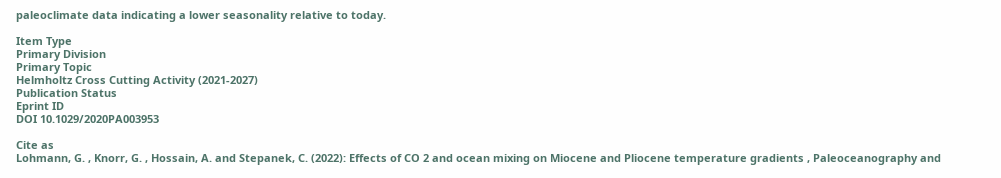paleoclimate data indicating a lower seasonality relative to today.

Item Type
Primary Division
Primary Topic
Helmholtz Cross Cutting Activity (2021-2027)
Publication Status
Eprint ID
DOI 10.1029/2020PA003953

Cite as
Lohmann, G. , Knorr, G. , Hossain, A. and Stepanek, C. (2022): Effects of CO 2 and ocean mixing on Miocene and Pliocene temperature gradients , Paleoceanography and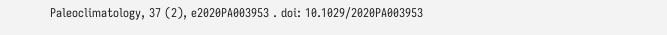Paleoclimatology, 37 (2), e2020PA003953 . doi: 10.1029/2020PA003953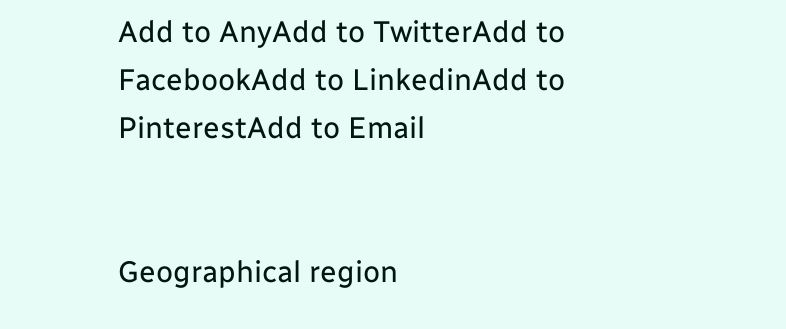Add to AnyAdd to TwitterAdd to FacebookAdd to LinkedinAdd to PinterestAdd to Email


Geographical region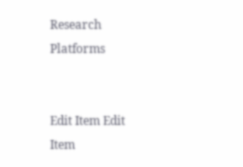Research Platforms


Edit Item Edit Item